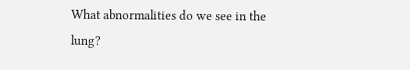What abnormalities do we see in the lung?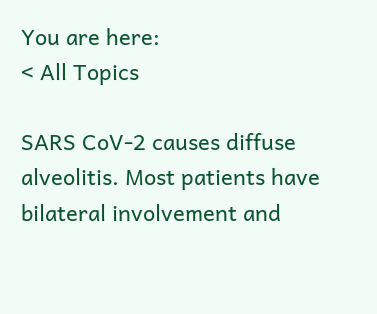You are here:
< All Topics

SARS CoV-2 causes diffuse alveolitis. Most patients have bilateral involvement and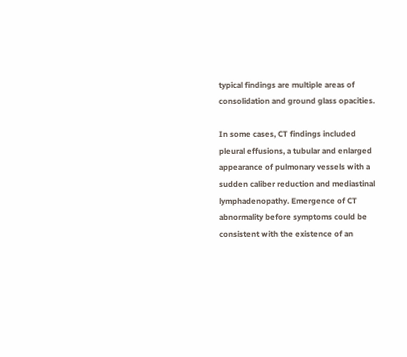typical findings are multiple areas of consolidation and ground glass opacities.

In some cases, CT findings included pleural effusions, a tubular and enlarged appearance of pulmonary vessels with a sudden caliber reduction and mediastinal lymphadenopathy. Emergence of CT abnormality before symptoms could be consistent with the existence of an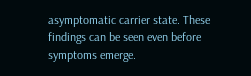asymptomatic carrier state. These findings can be seen even before symptoms emerge.